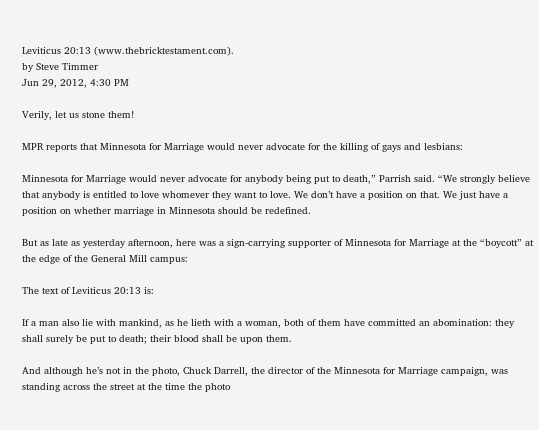Leviticus 20:13 (www.thebricktestament.com).
by Steve Timmer
Jun 29, 2012, 4:30 PM

Verily, let us stone them!

MPR reports that Minnesota for Marriage would never advocate for the killing of gays and lesbians:

Minnesota for Marriage would never advocate for anybody being put to death,” Parrish said. “We strongly believe that anybody is entitled to love whomever they want to love. We don’t have a position on that. We just have a position on whether marriage in Minnesota should be redefined.

But as late as yesterday afternoon, here was a sign-carrying supporter of Minnesota for Marriage at the “boycott” at the edge of the General Mill campus:

The text of Leviticus 20:13 is:

If a man also lie with mankind, as he lieth with a woman, both of them have committed an abomination: they shall surely be put to death; their blood shall be upon them.

And although he’s not in the photo, Chuck Darrell, the director of the Minnesota for Marriage campaign, was standing across the street at the time the photo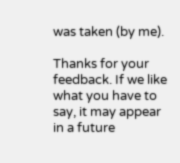was taken (by me).

Thanks for your feedback. If we like what you have to say, it may appear in a future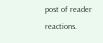post of reader reactions.